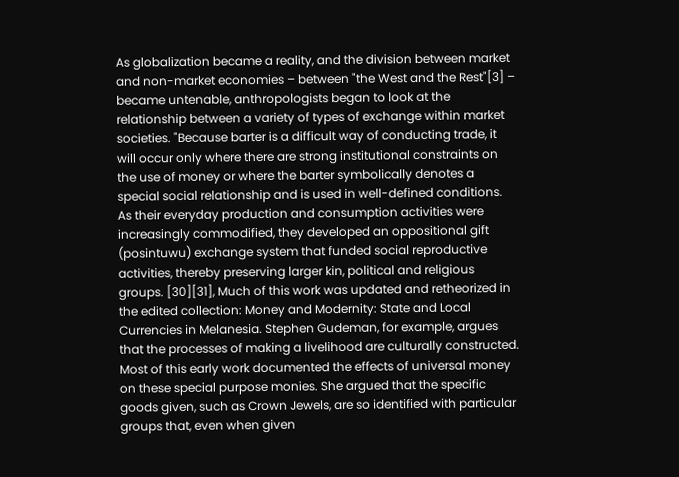As globalization became a reality, and the division between market and non-market economies – between "the West and the Rest"[3] – became untenable, anthropologists began to look at the relationship between a variety of types of exchange within market societies. "Because barter is a difficult way of conducting trade, it will occur only where there are strong institutional constraints on the use of money or where the barter symbolically denotes a special social relationship and is used in well-defined conditions. As their everyday production and consumption activities were increasingly commodified, they developed an oppositional gift (posintuwu) exchange system that funded social reproductive activities, thereby preserving larger kin, political and religious groups. [30][31], Much of this work was updated and retheorized in the edited collection: Money and Modernity: State and Local Currencies in Melanesia. Stephen Gudeman, for example, argues that the processes of making a livelihood are culturally constructed. Most of this early work documented the effects of universal money on these special purpose monies. She argued that the specific goods given, such as Crown Jewels, are so identified with particular groups that, even when given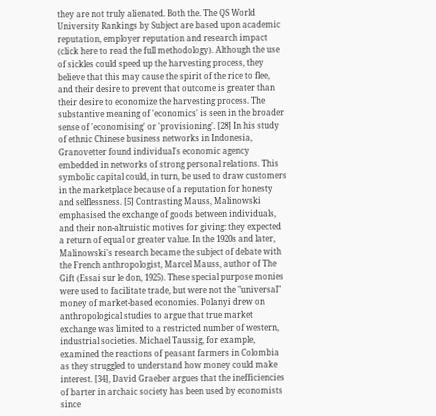they are not truly alienated. Both the. The QS World University Rankings by Subject are based upon academic reputation, employer reputation and research impact (click here to read the full methodology). Although the use of sickles could speed up the harvesting process, they believe that this may cause the spirit of the rice to flee, and their desire to prevent that outcome is greater than their desire to economize the harvesting process. The substantive meaning of 'economics' is seen in the broader sense of 'economising' or 'provisioning'. [28] In his study of ethnic Chinese business networks in Indonesia, Granovetter found individual's economic agency embedded in networks of strong personal relations. This symbolic capital could, in turn, be used to draw customers in the marketplace because of a reputation for honesty and selflessness. [5] Contrasting Mauss, Malinowski emphasised the exchange of goods between individuals, and their non-altruistic motives for giving: they expected a return of equal or greater value. In the 1920s and later, Malinowski's research became the subject of debate with the French anthropologist, Marcel Mauss, author of The Gift (Essai sur le don, 1925). These special purpose monies were used to facilitate trade, but were not the "universal" money of market-based economies. Polanyi drew on anthropological studies to argue that true market exchange was limited to a restricted number of western, industrial societies. Michael Taussig, for example, examined the reactions of peasant farmers in Colombia as they struggled to understand how money could make interest. [34], David Graeber argues that the inefficiencies of barter in archaic society has been used by economists since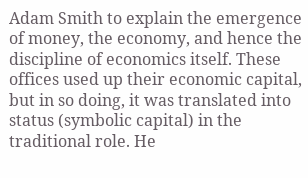Adam Smith to explain the emergence of money, the economy, and hence the discipline of economics itself. These offices used up their economic capital, but in so doing, it was translated into status (symbolic capital) in the traditional role. He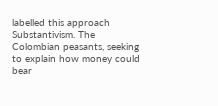labelled this approach Substantivism. The Colombian peasants, seeking to explain how money could bear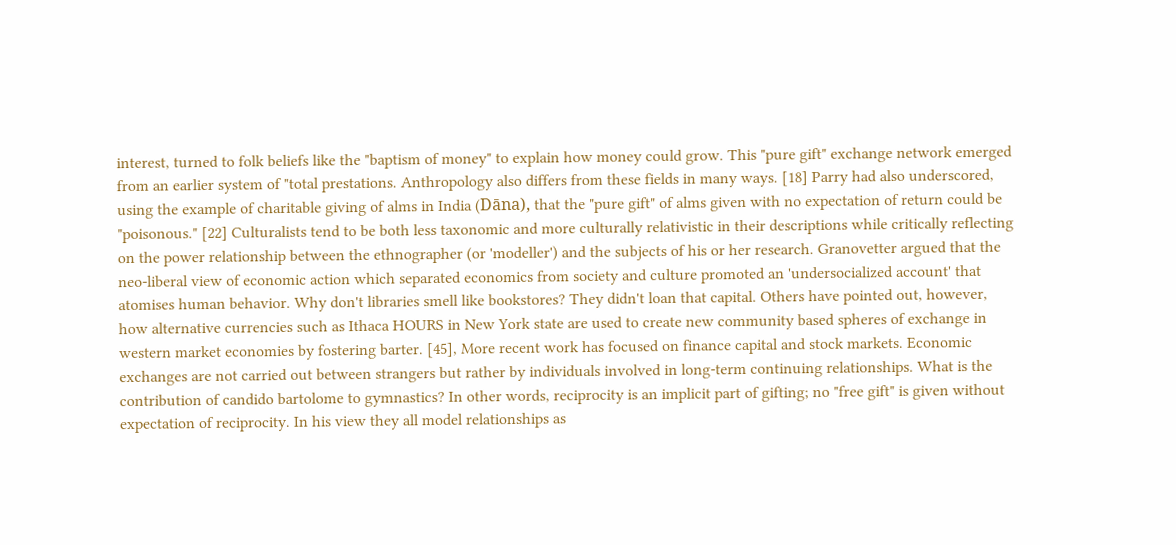interest, turned to folk beliefs like the "baptism of money" to explain how money could grow. This "pure gift" exchange network emerged from an earlier system of "total prestations. Anthropology also differs from these fields in many ways. [18] Parry had also underscored, using the example of charitable giving of alms in India (Dāna), that the "pure gift" of alms given with no expectation of return could be "poisonous." [22] Culturalists tend to be both less taxonomic and more culturally relativistic in their descriptions while critically reflecting on the power relationship between the ethnographer (or 'modeller') and the subjects of his or her research. Granovetter argued that the neo-liberal view of economic action which separated economics from society and culture promoted an 'undersocialized account' that atomises human behavior. Why don't libraries smell like bookstores? They didn't loan that capital. Others have pointed out, however, how alternative currencies such as Ithaca HOURS in New York state are used to create new community based spheres of exchange in western market economies by fostering barter. [45], More recent work has focused on finance capital and stock markets. Economic exchanges are not carried out between strangers but rather by individuals involved in long-term continuing relationships. What is the contribution of candido bartolome to gymnastics? In other words, reciprocity is an implicit part of gifting; no "free gift" is given without expectation of reciprocity. In his view they all model relationships as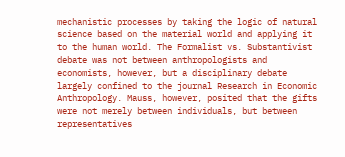mechanistic processes by taking the logic of natural science based on the material world and applying it to the human world. The Formalist vs. Substantivist debate was not between anthropologists and economists, however, but a disciplinary debate largely confined to the journal Research in Economic Anthropology. Mauss, however, posited that the gifts were not merely between individuals, but between representatives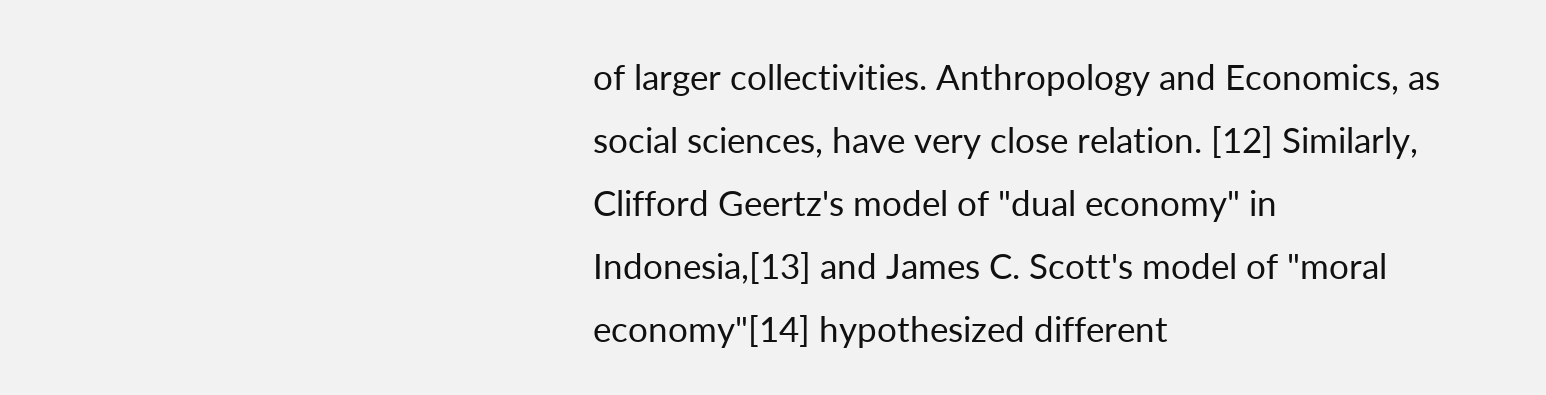of larger collectivities. Anthropology and Economics, as social sciences, have very close relation. [12] Similarly, Clifford Geertz's model of "dual economy" in Indonesia,[13] and James C. Scott's model of "moral economy"[14] hypothesized different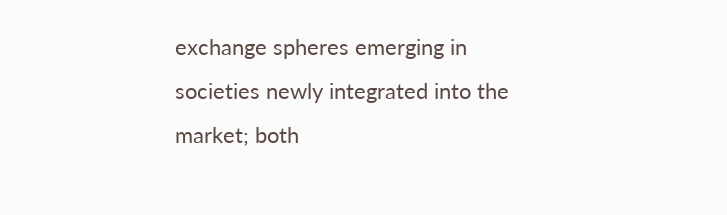exchange spheres emerging in societies newly integrated into the market; both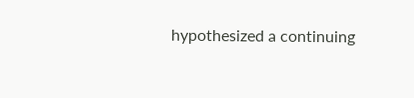hypothesized a continuing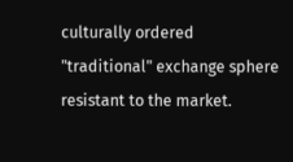culturally ordered "traditional" exchange sphere resistant to the market.